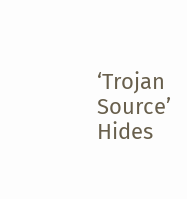‘Trojan Source’ Hides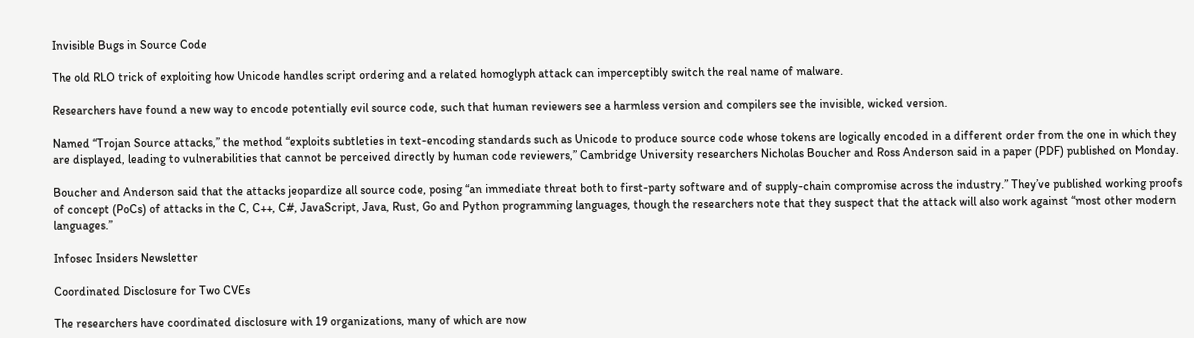Invisible Bugs in Source Code

The old RLO trick of exploiting how Unicode handles script ordering and a related homoglyph attack can imperceptibly switch the real name of malware.

Researchers have found a new way to encode potentially evil source code, such that human reviewers see a harmless version and compilers see the invisible, wicked version.

Named “Trojan Source attacks,” the method “exploits subtleties in text-encoding standards such as Unicode to produce source code whose tokens are logically encoded in a different order from the one in which they are displayed, leading to vulnerabilities that cannot be perceived directly by human code reviewers,” Cambridge University researchers Nicholas Boucher and Ross Anderson said in a paper (PDF) published on Monday.

Boucher and Anderson said that the attacks jeopardize all source code, posing “an immediate threat both to first-party software and of supply-chain compromise across the industry.” They’ve published working proofs of concept (PoCs) of attacks in the C, C++, C#, JavaScript, Java, Rust, Go and Python programming languages, though the researchers note that they suspect that the attack will also work against “most other modern languages.”

Infosec Insiders Newsletter

Coordinated Disclosure for Two CVEs

The researchers have coordinated disclosure with 19 organizations, many of which are now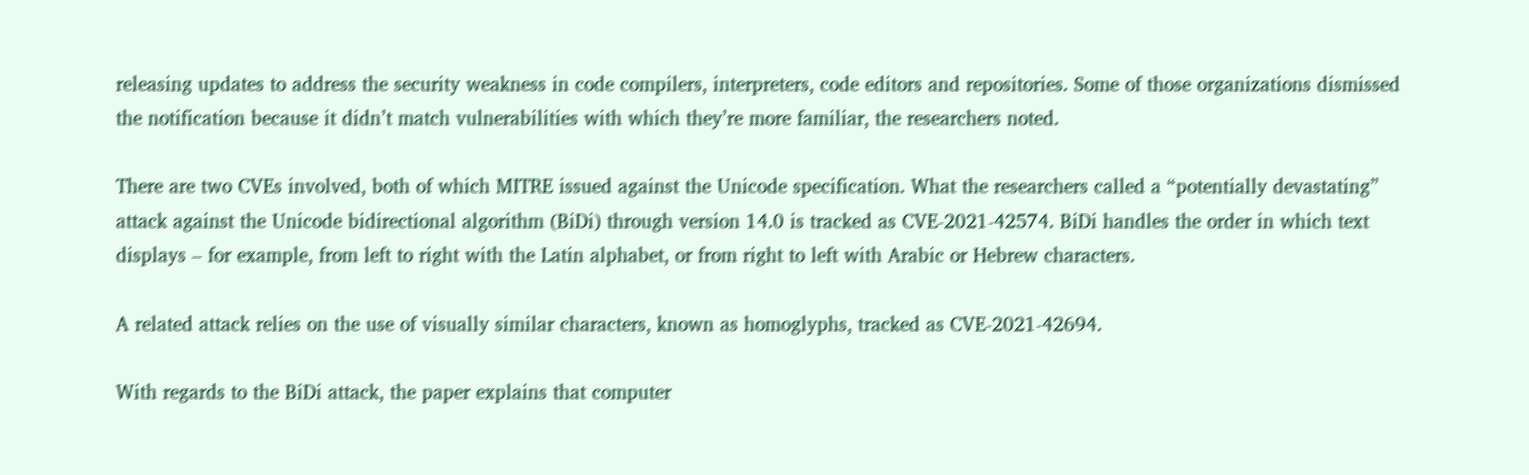releasing updates to address the security weakness in code compilers, interpreters, code editors and repositories. Some of those organizations dismissed the notification because it didn’t match vulnerabilities with which they’re more familiar, the researchers noted.

There are two CVEs involved, both of which MITRE issued against the Unicode specification. What the researchers called a “potentially devastating” attack against the Unicode bidirectional algorithm (BiDi) through version 14.0 is tracked as CVE-2021-42574. BiDi handles the order in which text displays – for example, from left to right with the Latin alphabet, or from right to left with Arabic or Hebrew characters.

A related attack relies on the use of visually similar characters, known as homoglyphs, tracked as CVE-2021-42694.

With regards to the BiDi attack, the paper explains that computer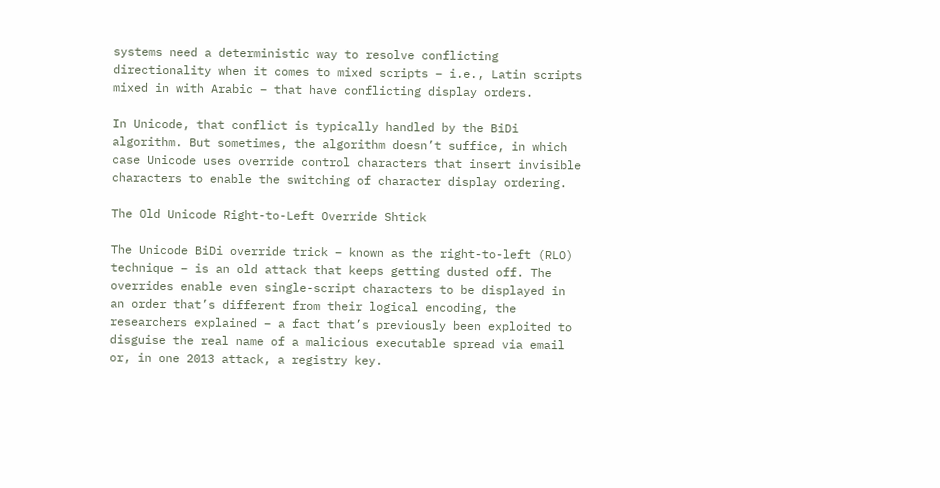systems need a deterministic way to resolve conflicting directionality when it comes to mixed scripts – i.e., Latin scripts mixed in with Arabic – that have conflicting display orders.

In Unicode, that conflict is typically handled by the BiDi algorithm. But sometimes, the algorithm doesn’t suffice, in which case Unicode uses override control characters that insert invisible characters to enable the switching of character display ordering.

The Old Unicode Right-to-Left Override Shtick

The Unicode BiDi override trick – known as the right-to-left (RLO) technique – is an old attack that keeps getting dusted off. The overrides enable even single-script characters to be displayed in an order that’s different from their logical encoding, the researchers explained – a fact that’s previously been exploited to disguise the real name of a malicious executable spread via email or, in one 2013 attack, a registry key.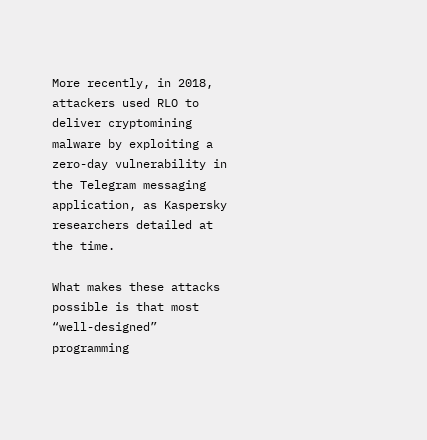More recently, in 2018, attackers used RLO to deliver cryptomining malware by exploiting a zero-day vulnerability in the Telegram messaging application, as Kaspersky researchers detailed at the time.

What makes these attacks possible is that most “well-designed” programming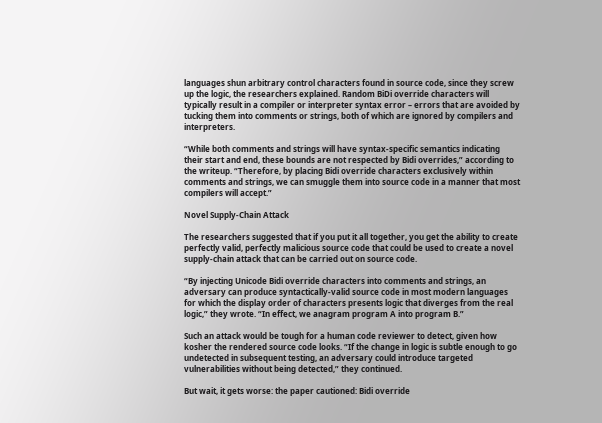languages shun arbitrary control characters found in source code, since they screw up the logic, the researchers explained. Random BiDi override characters will typically result in a compiler or interpreter syntax error – errors that are avoided by tucking them into comments or strings, both of which are ignored by compilers and interpreters.

“While both comments and strings will have syntax-specific semantics indicating their start and end, these bounds are not respected by Bidi overrides,” according to the writeup. “Therefore, by placing Bidi override characters exclusively within comments and strings, we can smuggle them into source code in a manner that most compilers will accept.”

Novel Supply-Chain Attack

The researchers suggested that if you put it all together, you get the ability to create perfectly valid, perfectly malicious source code that could be used to create a novel supply-chain attack that can be carried out on source code.

“By injecting Unicode Bidi override characters into comments and strings, an adversary can produce syntactically-valid source code in most modern languages for which the display order of characters presents logic that diverges from the real logic,” they wrote. “In effect, we anagram program A into program B.”

Such an attack would be tough for a human code reviewer to detect, given how kosher the rendered source code looks. “If the change in logic is subtle enough to go undetected in subsequent testing, an adversary could introduce targeted vulnerabilities without being detected,” they continued.

But wait, it gets worse: the paper cautioned: Bidi override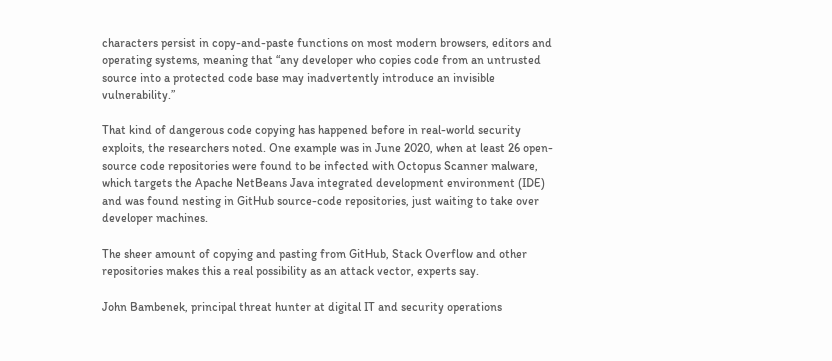characters persist in copy-and-paste functions on most modern browsers, editors and operating systems, meaning that “any developer who copies code from an untrusted source into a protected code base may inadvertently introduce an invisible vulnerability.”

That kind of dangerous code copying has happened before in real-world security exploits, the researchers noted. One example was in June 2020, when at least 26 open-source code repositories were found to be infected with Octopus Scanner malware, which targets the Apache NetBeans Java integrated development environment (IDE) and was found nesting in GitHub source-code repositories, just waiting to take over developer machines.

The sheer amount of copying and pasting from GitHub, Stack Overflow and other repositories makes this a real possibility as an attack vector, experts say.

John Bambenek, principal threat hunter at digital IT and security operations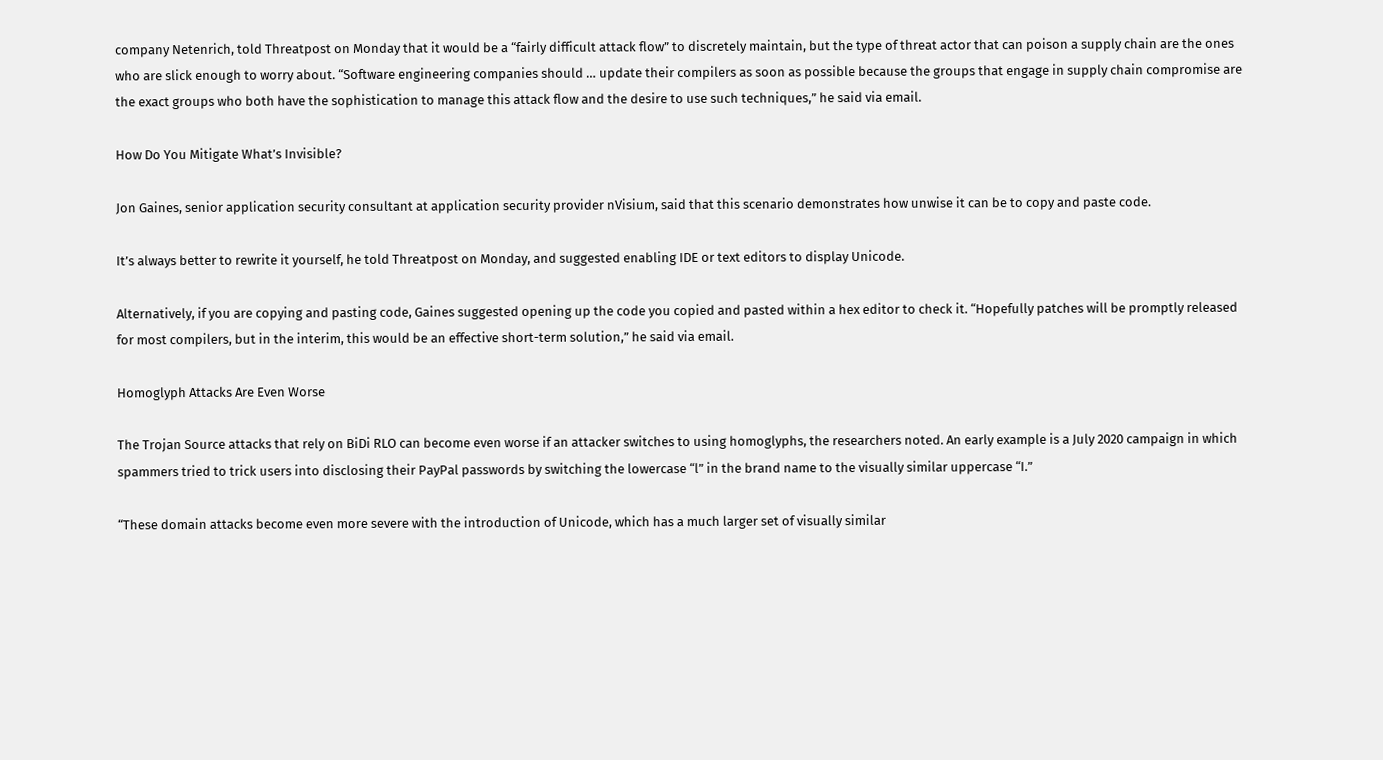company Netenrich, told Threatpost on Monday that it would be a “fairly difficult attack flow” to discretely maintain, but the type of threat actor that can poison a supply chain are the ones who are slick enough to worry about. “Software engineering companies should … update their compilers as soon as possible because the groups that engage in supply chain compromise are the exact groups who both have the sophistication to manage this attack flow and the desire to use such techniques,” he said via email.

How Do You Mitigate What’s Invisible?

Jon Gaines, senior application security consultant at application security provider nVisium, said that this scenario demonstrates how unwise it can be to copy and paste code.

It’s always better to rewrite it yourself, he told Threatpost on Monday, and suggested enabling IDE or text editors to display Unicode.

Alternatively, if you are copying and pasting code, Gaines suggested opening up the code you copied and pasted within a hex editor to check it. “Hopefully patches will be promptly released for most compilers, but in the interim, this would be an effective short-term solution,” he said via email.

Homoglyph Attacks Are Even Worse

The Trojan Source attacks that rely on BiDi RLO can become even worse if an attacker switches to using homoglyphs, the researchers noted. An early example is a July 2020 campaign in which spammers tried to trick users into disclosing their PayPal passwords by switching the lowercase “l” in the brand name to the visually similar uppercase “I.”

“These domain attacks become even more severe with the introduction of Unicode, which has a much larger set of visually similar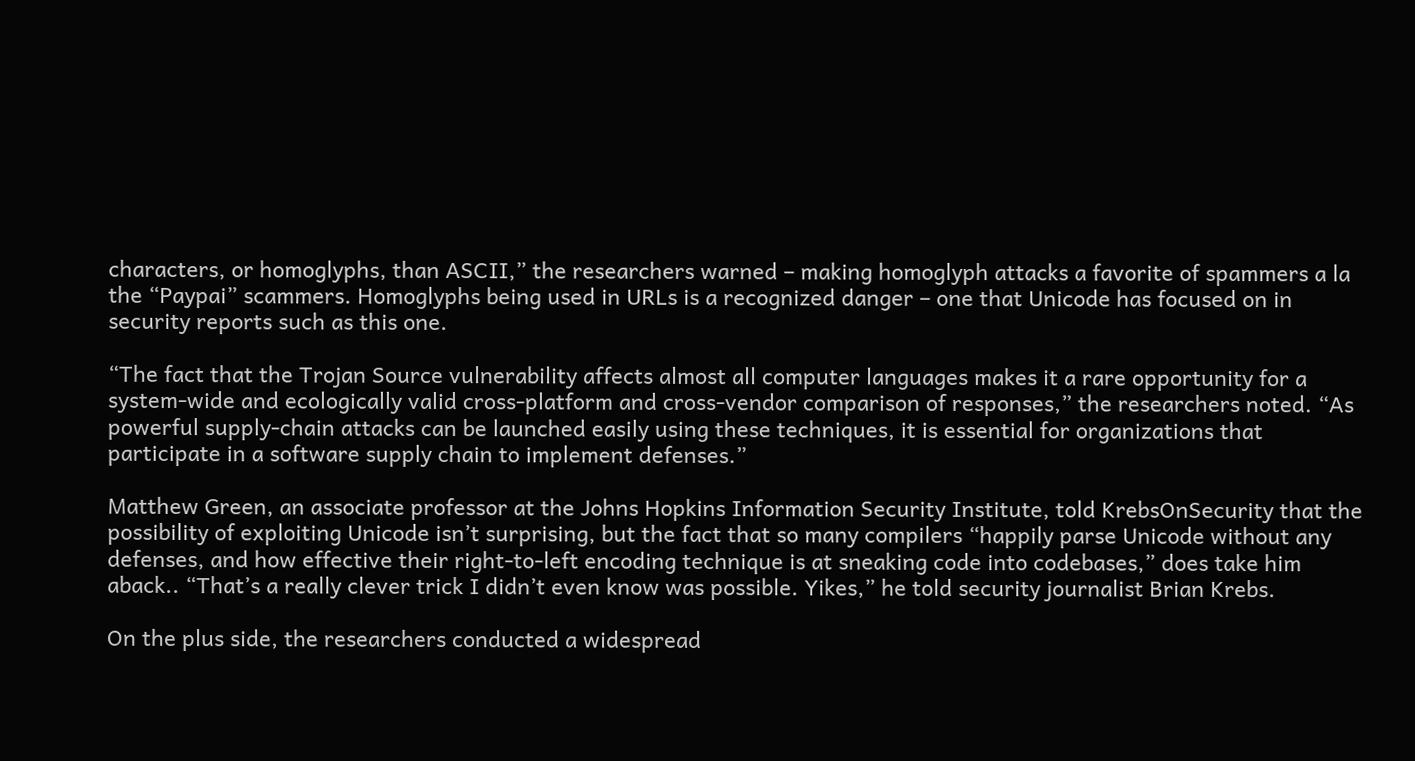characters, or homoglyphs, than ASCII,” the researchers warned – making homoglyph attacks a favorite of spammers a la the “Paypai” scammers. Homoglyphs being used in URLs is a recognized danger – one that Unicode has focused on in security reports such as this one.

“The fact that the Trojan Source vulnerability affects almost all computer languages makes it a rare opportunity for a system-wide and ecologically valid cross-platform and cross-vendor comparison of responses,” the researchers noted. “As powerful supply-chain attacks can be launched easily using these techniques, it is essential for organizations that participate in a software supply chain to implement defenses.”

Matthew Green, an associate professor at the Johns Hopkins Information Security Institute, told KrebsOnSecurity that the possibility of exploiting Unicode isn’t surprising, but the fact that so many compilers “happily parse Unicode without any defenses, and how effective their right-to-left encoding technique is at sneaking code into codebases,” does take him aback.. “That’s a really clever trick I didn’t even know was possible. Yikes,” he told security journalist Brian Krebs.

On the plus side, the researchers conducted a widespread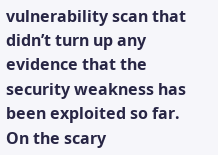vulnerability scan that didn’t turn up any evidence that the security weakness has been exploited so far. On the scary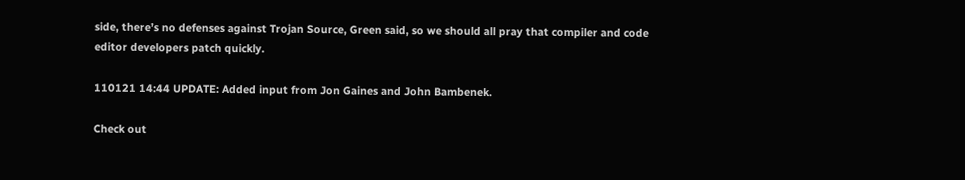side, there’s no defenses against Trojan Source, Green said, so we should all pray that compiler and code editor developers patch quickly.

110121 14:44 UPDATE: Added input from Jon Gaines and John Bambenek.

Check out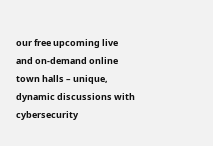our free upcoming live and on-demand online town halls – unique, dynamic discussions with cybersecurity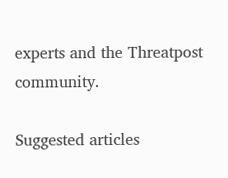experts and the Threatpost community.

Suggested articles